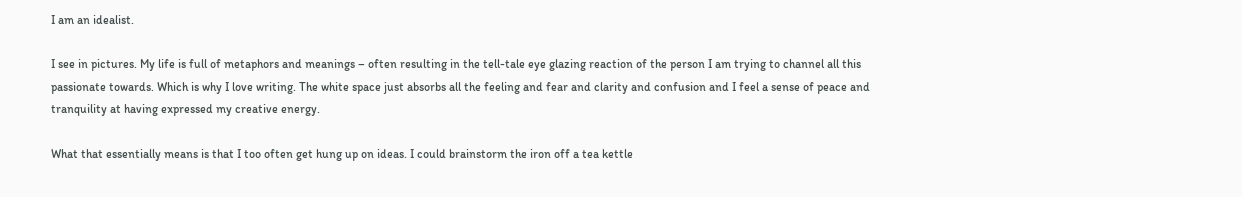I am an idealist.

I see in pictures. My life is full of metaphors and meanings – often resulting in the tell-tale eye glazing reaction of the person I am trying to channel all this passionate towards. Which is why I love writing. The white space just absorbs all the feeling and fear and clarity and confusion and I feel a sense of peace and tranquility at having expressed my creative energy.

What that essentially means is that I too often get hung up on ideas. I could brainstorm the iron off a tea kettle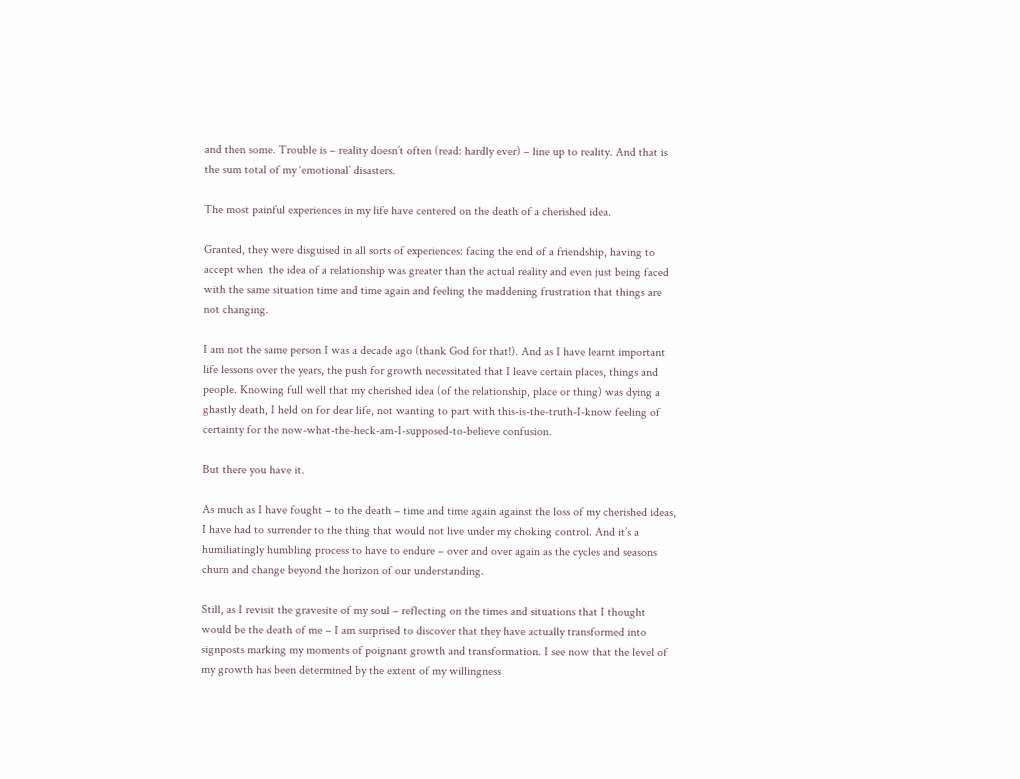and then some. Trouble is – reality doesn’t often (read: hardly ever) – line up to reality. And that is the sum total of my ‘emotional’ disasters.

The most painful experiences in my life have centered on the death of a cherished idea.

Granted, they were disguised in all sorts of experiences: facing the end of a friendship, having to accept when  the idea of a relationship was greater than the actual reality and even just being faced with the same situation time and time again and feeling the maddening frustration that things are not changing.

I am not the same person I was a decade ago (thank God for that!). And as I have learnt important life lessons over the years, the push for growth necessitated that I leave certain places, things and people. Knowing full well that my cherished idea (of the relationship, place or thing) was dying a ghastly death, I held on for dear life, not wanting to part with this-is-the-truth-I-know feeling of certainty for the now-what-the-heck-am-I-supposed-to-believe confusion.

But there you have it.

As much as I have fought – to the death – time and time again against the loss of my cherished ideas, I have had to surrender to the thing that would not live under my choking control. And it’s a humiliatingly humbling process to have to endure – over and over again as the cycles and seasons churn and change beyond the horizon of our understanding.

Still, as I revisit the gravesite of my soul – reflecting on the times and situations that I thought would be the death of me – I am surprised to discover that they have actually transformed into signposts marking my moments of poignant growth and transformation. I see now that the level of my growth has been determined by the extent of my willingness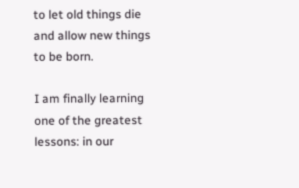to let old things die and allow new things to be born.

I am finally learning one of the greatest lessons: in our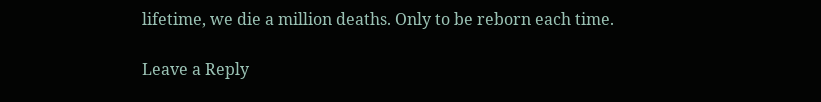lifetime, we die a million deaths. Only to be reborn each time.

Leave a Reply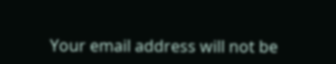Your email address will not be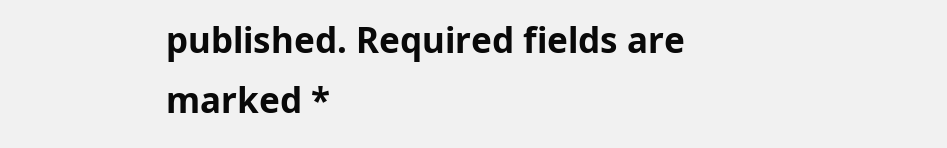published. Required fields are marked *